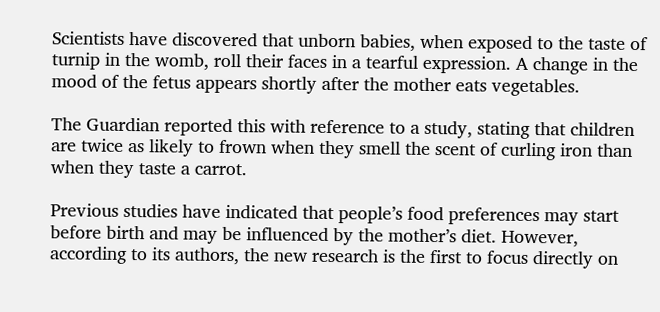Scientists have discovered that unborn babies, when exposed to the taste of turnip in the womb, roll their faces in a tearful expression. A change in the mood of the fetus appears shortly after the mother eats vegetables.

The Guardian reported this with reference to a study, stating that children are twice as likely to frown when they smell the scent of curling iron than when they taste a carrot.

Previous studies have indicated that people’s food preferences may start before birth and may be influenced by the mother’s diet. However, according to its authors, the new research is the first to focus directly on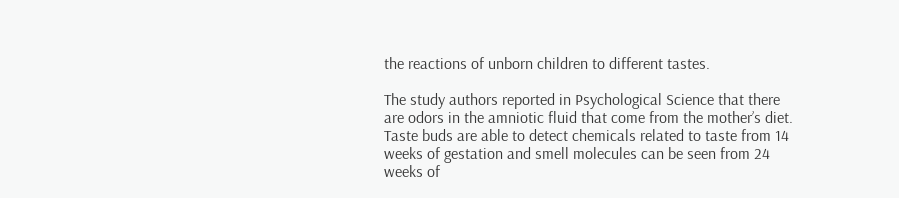the reactions of unborn children to different tastes.

The study authors reported in Psychological Science that there are odors in the amniotic fluid that come from the mother’s diet. Taste buds are able to detect chemicals related to taste from 14 weeks of gestation and smell molecules can be seen from 24 weeks of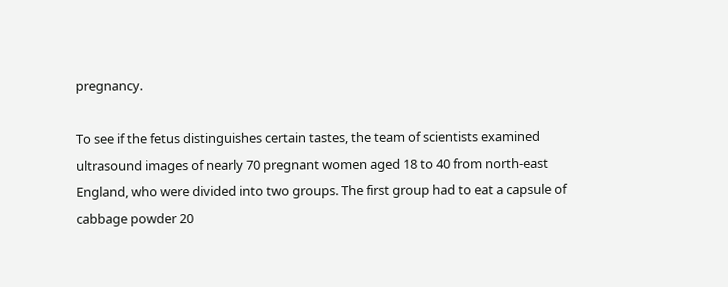pregnancy.

To see if the fetus distinguishes certain tastes, the team of scientists examined ultrasound images of nearly 70 pregnant women aged 18 to 40 from north-east England, who were divided into two groups. The first group had to eat a capsule of cabbage powder 20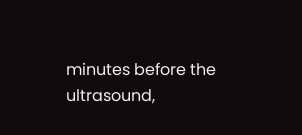minutes before the ultrasound,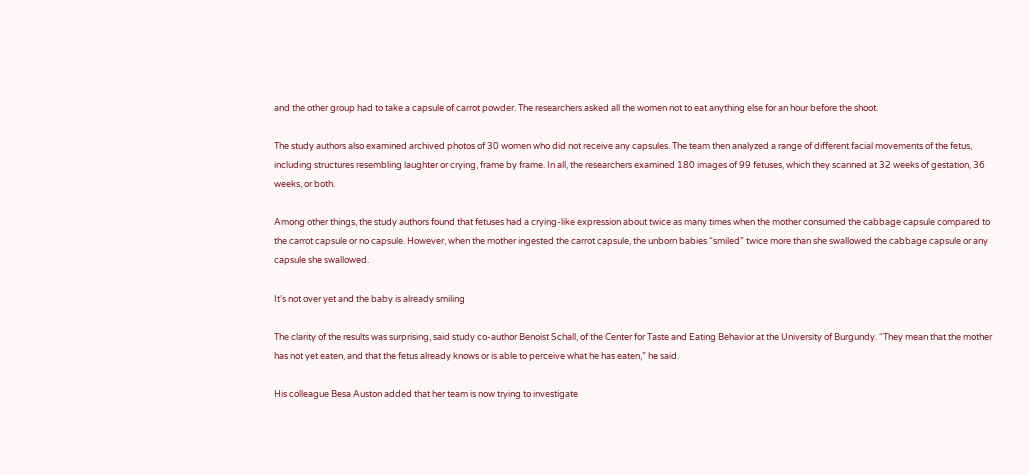and the other group had to take a capsule of carrot powder. The researchers asked all the women not to eat anything else for an hour before the shoot.

The study authors also examined archived photos of 30 women who did not receive any capsules. The team then analyzed a range of different facial movements of the fetus, including structures resembling laughter or crying, frame by frame. In all, the researchers examined 180 images of 99 fetuses, which they scanned at 32 weeks of gestation, 36 weeks, or both.

Among other things, the study authors found that fetuses had a crying-like expression about twice as many times when the mother consumed the cabbage capsule compared to the carrot capsule or no capsule. However, when the mother ingested the carrot capsule, the unborn babies “smiled” twice more than she swallowed the cabbage capsule or any capsule she swallowed.

It’s not over yet and the baby is already smiling

The clarity of the results was surprising, said study co-author Benoist Schall, of the Center for Taste and Eating Behavior at the University of Burgundy. “They mean that the mother has not yet eaten, and that the fetus already knows or is able to perceive what he has eaten,” he said.

His colleague Besa Auston added that her team is now trying to investigate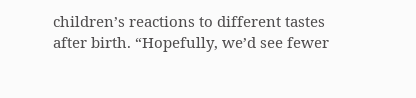children’s reactions to different tastes after birth. “Hopefully, we’d see fewer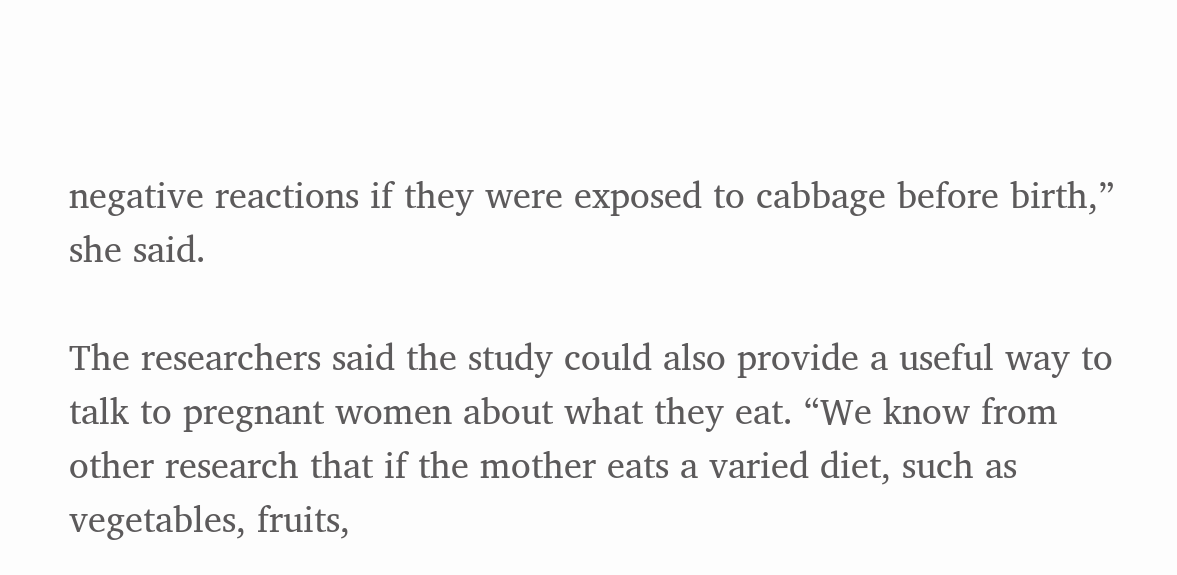negative reactions if they were exposed to cabbage before birth,” she said.

The researchers said the study could also provide a useful way to talk to pregnant women about what they eat. “We know from other research that if the mother eats a varied diet, such as vegetables, fruits,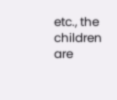etc., the children are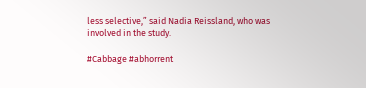less selective,” said Nadia Reissland, who was involved in the study.

#Cabbage #abhorrent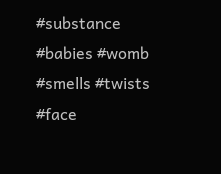#substance #babies #womb #smells #twists #face